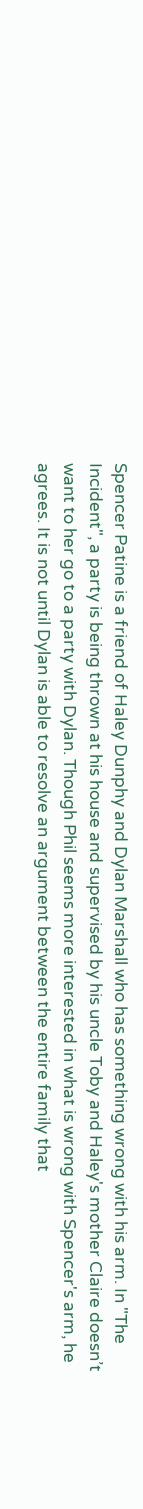Spencer Patine is a friend of Haley Dunphy and Dylan Marshall who has something wrong with his arm. In "The Incident", a party is being thrown at his house and supervised by his uncle Toby and Haley's mother Claire doesn’t want to her go to a party with Dylan. Though Phil seems more interested in what is wrong with Spencer's arm, he agrees. It is not until Dylan is able to resolve an argument between the entire family that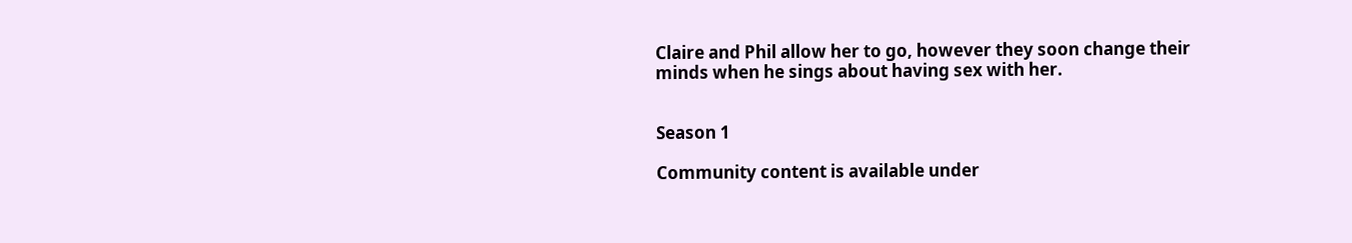Claire and Phil allow her to go, however they soon change their minds when he sings about having sex with her.


Season 1

Community content is available under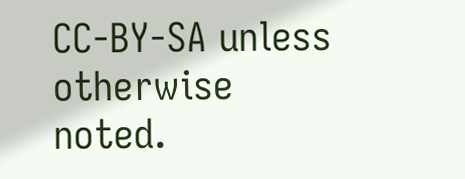CC-BY-SA unless otherwise noted.